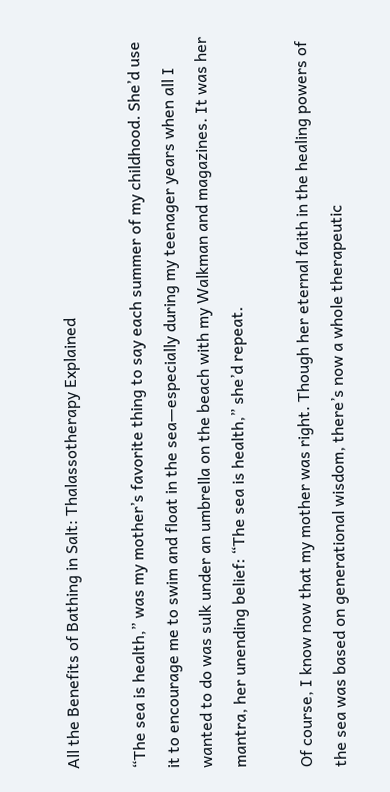All the Benefits of Bathing in Salt: Thalassotherapy Explained

“The sea is health,” was my mother’s favorite thing to say each summer of my childhood. She’d use it to encourage me to swim and float in the sea—especially during my teenager years when all I wanted to do was sulk under an umbrella on the beach with my Walkman and magazines. It was her mantra, her unending belief: “The sea is health,” she’d repeat.

Of course, I know now that my mother was right. Though her eternal faith in the healing powers of the sea was based on generational wisdom, there’s now a whole therapeutic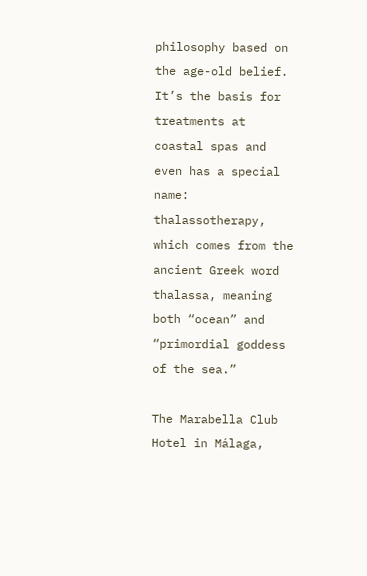philosophy based on the age-old belief. It’s the basis for treatments at coastal spas and even has a special name: thalassotherapy, which comes from the ancient Greek word thalassa, meaning both “ocean” and “primordial goddess of the sea.”

The Marabella Club Hotel in Málaga,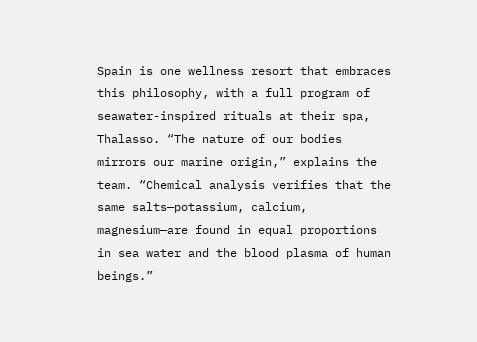Spain is one wellness resort that embraces this philosophy, with a full program of seawater-inspired rituals at their spa, Thalasso. “The nature of our bodies mirrors our marine origin,” explains the team. “Chemical analysis verifies that the same salts—potassium, calcium, magnesium—are found in equal proportions in sea water and the blood plasma of human beings.”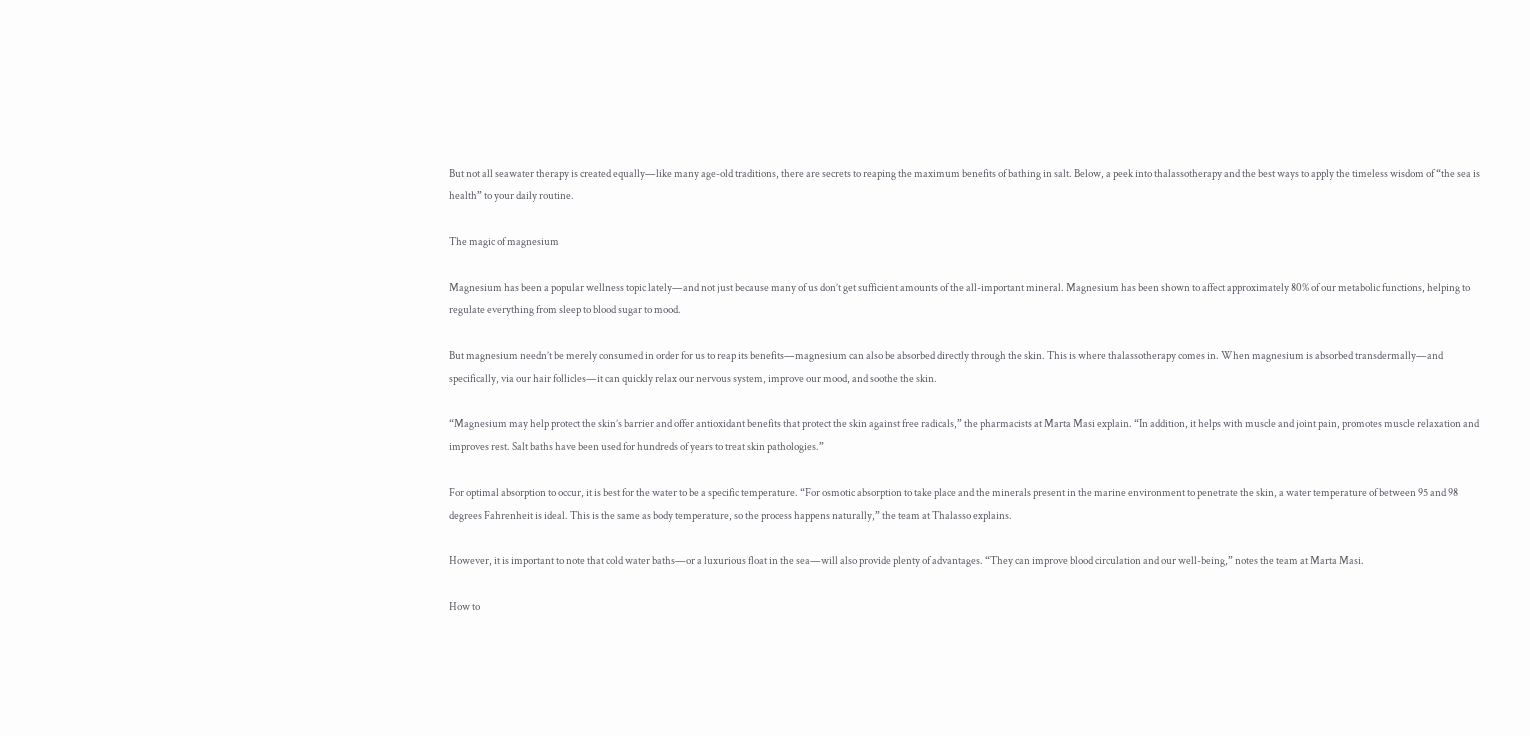But not all seawater therapy is created equally—like many age-old traditions, there are secrets to reaping the maximum benefits of bathing in salt. Below, a peek into thalassotherapy and the best ways to apply the timeless wisdom of “the sea is health” to your daily routine.

The magic of magnesium

Magnesium has been a popular wellness topic lately—and not just because many of us don’t get sufficient amounts of the all-important mineral. Magnesium has been shown to affect approximately 80% of our metabolic functions, helping to regulate everything from sleep to blood sugar to mood.

But magnesium needn’t be merely consumed in order for us to reap its benefits—magnesium can also be absorbed directly through the skin. This is where thalassotherapy comes in. When magnesium is absorbed transdermally—and specifically, via our hair follicles—it can quickly relax our nervous system, improve our mood, and soothe the skin.

“Magnesium may help protect the skin’s barrier and offer antioxidant benefits that protect the skin against free radicals,” the pharmacists at Marta Masi explain. “In addition, it helps with muscle and joint pain, promotes muscle relaxation and improves rest. Salt baths have been used for hundreds of years to treat skin pathologies.”

For optimal absorption to occur, it is best for the water to be a specific temperature. “For osmotic absorption to take place and the minerals present in the marine environment to penetrate the skin, a water temperature of between 95 and 98 degrees Fahrenheit is ideal. This is the same as body temperature, so the process happens naturally,” the team at Thalasso explains.

However, it is important to note that cold water baths—or a luxurious float in the sea—will also provide plenty of advantages. “They can improve blood circulation and our well-being,” notes the team at Marta Masi.

How to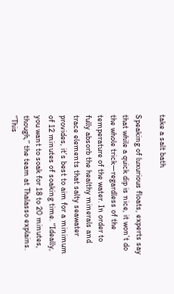take a salt bath

Speaking of luxurious floats, experts say that while a quick dip is nice, it won’t do the whole trick—regardless of the temperature of the water. In order to fully absorb the healthy minerals and trace elements that salty seawater provides, it’s best to aim for a minimum of 12 minutes of soaking time. “Ideally, you want to soak for 18 to 20 minutes, though,” the team at Thalasso explains. “This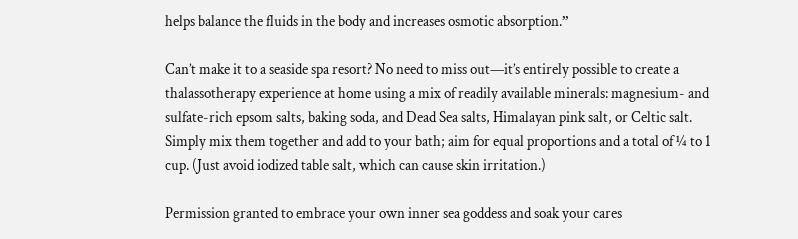helps balance the fluids in the body and increases osmotic absorption.”

Can’t make it to a seaside spa resort? No need to miss out—it’s entirely possible to create a thalassotherapy experience at home using a mix of readily available minerals: magnesium- and sulfate-rich epsom salts, baking soda, and Dead Sea salts, Himalayan pink salt, or Celtic salt. Simply mix them together and add to your bath; aim for equal proportions and a total of ¼ to 1 cup. (Just avoid iodized table salt, which can cause skin irritation.)

Permission granted to embrace your own inner sea goddess and soak your cares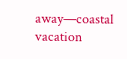away—coastal vacation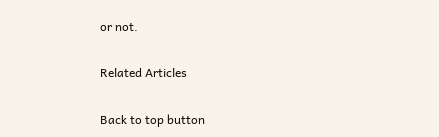or not.

Related Articles

Back to top button